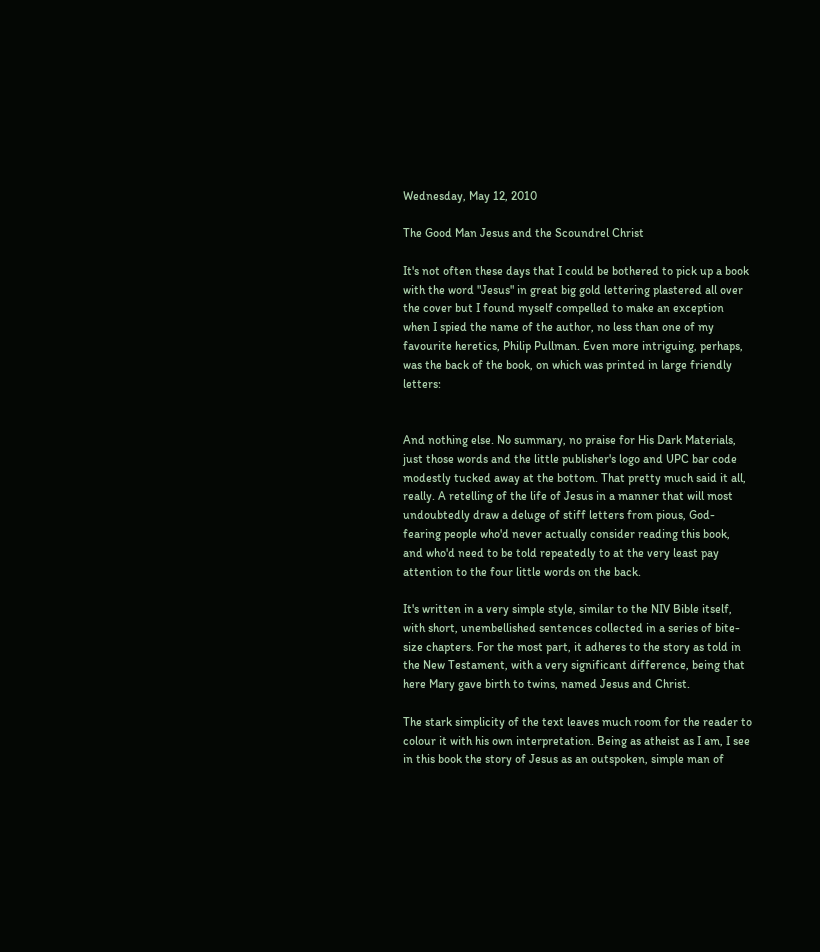Wednesday, May 12, 2010

The Good Man Jesus and the Scoundrel Christ

It's not often these days that I could be bothered to pick up a book with the word "Jesus" in great big gold lettering plastered all over the cover but I found myself compelled to make an exception when I spied the name of the author, no less than one of my favourite heretics, Philip Pullman. Even more intriguing, perhaps, was the back of the book, on which was printed in large friendly letters:


And nothing else. No summary, no praise for His Dark Materials, just those words and the little publisher's logo and UPC bar code modestly tucked away at the bottom. That pretty much said it all, really. A retelling of the life of Jesus in a manner that will most undoubtedly draw a deluge of stiff letters from pious, God-fearing people who'd never actually consider reading this book, and who'd need to be told repeatedly to at the very least pay attention to the four little words on the back.

It's written in a very simple style, similar to the NIV Bible itself, with short, unembellished sentences collected in a series of bite-size chapters. For the most part, it adheres to the story as told in the New Testament, with a very significant difference, being that here Mary gave birth to twins, named Jesus and Christ.

The stark simplicity of the text leaves much room for the reader to colour it with his own interpretation. Being as atheist as I am, I see in this book the story of Jesus as an outspoken, simple man of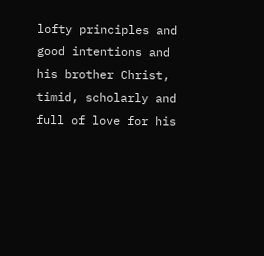lofty principles and good intentions and his brother Christ, timid, scholarly and full of love for his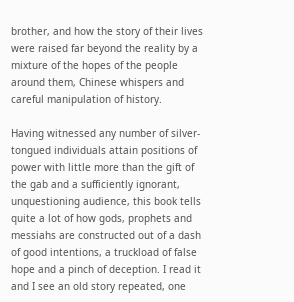brother, and how the story of their lives were raised far beyond the reality by a mixture of the hopes of the people around them, Chinese whispers and careful manipulation of history.

Having witnessed any number of silver-tongued individuals attain positions of power with little more than the gift of the gab and a sufficiently ignorant, unquestioning audience, this book tells quite a lot of how gods, prophets and messiahs are constructed out of a dash of good intentions, a truckload of false hope and a pinch of deception. I read it and I see an old story repeated, one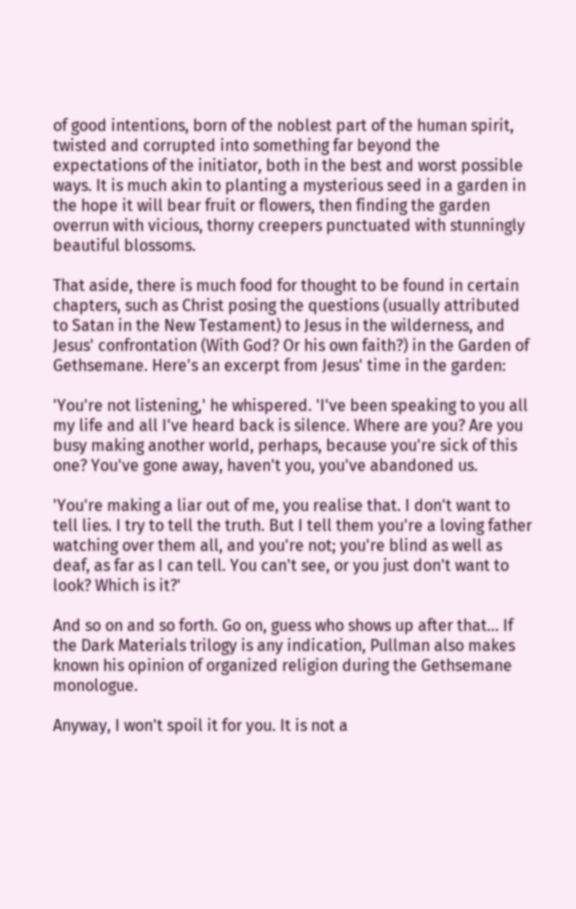of good intentions, born of the noblest part of the human spirit, twisted and corrupted into something far beyond the expectations of the initiator, both in the best and worst possible ways. It is much akin to planting a mysterious seed in a garden in the hope it will bear fruit or flowers, then finding the garden overrun with vicious, thorny creepers punctuated with stunningly beautiful blossoms.

That aside, there is much food for thought to be found in certain chapters, such as Christ posing the questions (usually attributed to Satan in the New Testament) to Jesus in the wilderness, and Jesus' confrontation (With God? Or his own faith?) in the Garden of Gethsemane. Here's an excerpt from Jesus' time in the garden:

'You're not listening,' he whispered. 'I've been speaking to you all my life and all I've heard back is silence. Where are you? Are you busy making another world, perhaps, because you're sick of this one? You've gone away, haven't you, you've abandoned us.

'You're making a liar out of me, you realise that. I don't want to tell lies. I try to tell the truth. But I tell them you're a loving father watching over them all, and you're not; you're blind as well as deaf, as far as I can tell. You can't see, or you just don't want to look? Which is it?'

And so on and so forth. Go on, guess who shows up after that... If the Dark Materials trilogy is any indication, Pullman also makes known his opinion of organized religion during the Gethsemane monologue.

Anyway, I won't spoil it for you. It is not a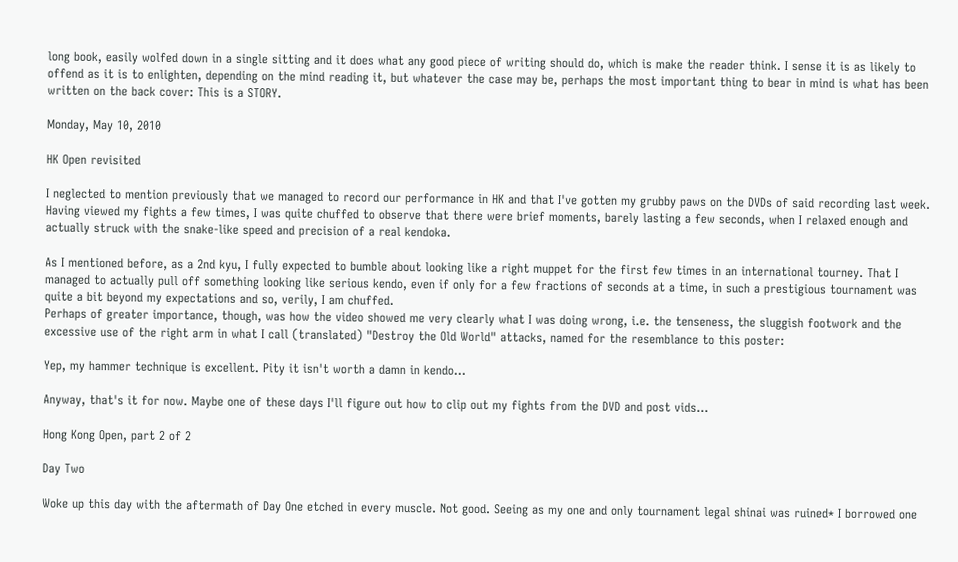long book, easily wolfed down in a single sitting and it does what any good piece of writing should do, which is make the reader think. I sense it is as likely to offend as it is to enlighten, depending on the mind reading it, but whatever the case may be, perhaps the most important thing to bear in mind is what has been written on the back cover: This is a STORY.

Monday, May 10, 2010

HK Open revisited

I neglected to mention previously that we managed to record our performance in HK and that I've gotten my grubby paws on the DVDs of said recording last week. Having viewed my fights a few times, I was quite chuffed to observe that there were brief moments, barely lasting a few seconds, when I relaxed enough and actually struck with the snake-like speed and precision of a real kendoka.

As I mentioned before, as a 2nd kyu, I fully expected to bumble about looking like a right muppet for the first few times in an international tourney. That I managed to actually pull off something looking like serious kendo, even if only for a few fractions of seconds at a time, in such a prestigious tournament was quite a bit beyond my expectations and so, verily, I am chuffed.
Perhaps of greater importance, though, was how the video showed me very clearly what I was doing wrong, i.e. the tenseness, the sluggish footwork and the excessive use of the right arm in what I call (translated) "Destroy the Old World" attacks, named for the resemblance to this poster:

Yep, my hammer technique is excellent. Pity it isn't worth a damn in kendo...

Anyway, that's it for now. Maybe one of these days I'll figure out how to clip out my fights from the DVD and post vids...

Hong Kong Open, part 2 of 2

Day Two

Woke up this day with the aftermath of Day One etched in every muscle. Not good. Seeing as my one and only tournament legal shinai was ruined* I borrowed one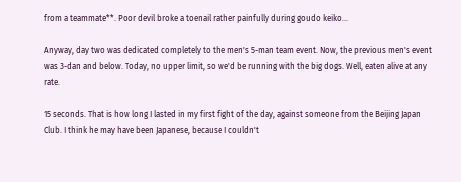from a teammate**. Poor devil broke a toenail rather painfully during goudo keiko...

Anyway, day two was dedicated completely to the men's 5-man team event. Now, the previous men's event was 3-dan and below. Today, no upper limit, so we'd be running with the big dogs. Well, eaten alive at any rate.

15 seconds. That is how long I lasted in my first fight of the day, against someone from the Beijing Japan Club. I think he may have been Japanese, because I couldn't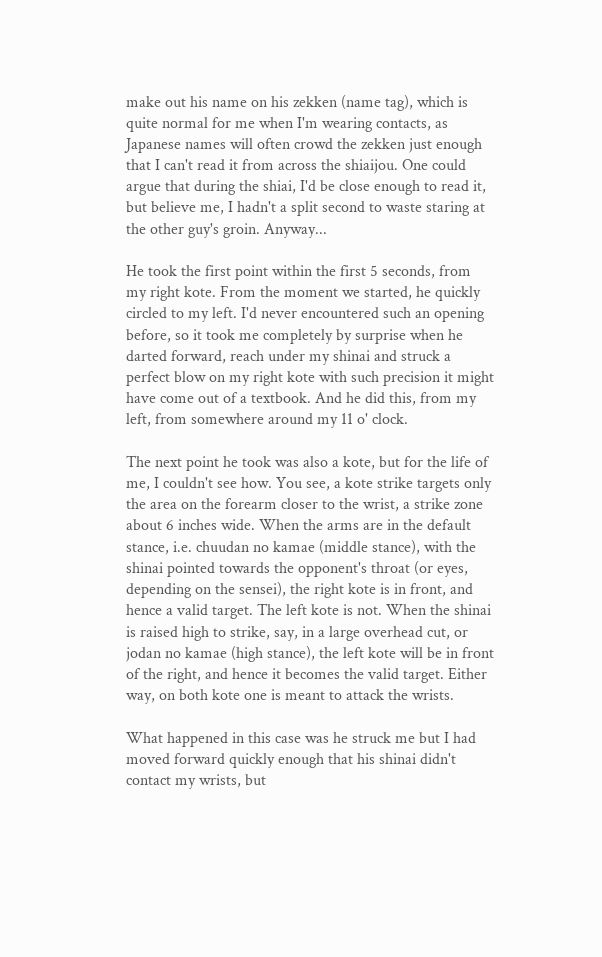make out his name on his zekken (name tag), which is quite normal for me when I'm wearing contacts, as Japanese names will often crowd the zekken just enough that I can't read it from across the shiaijou. One could argue that during the shiai, I'd be close enough to read it, but believe me, I hadn't a split second to waste staring at the other guy's groin. Anyway...

He took the first point within the first 5 seconds, from my right kote. From the moment we started, he quickly circled to my left. I'd never encountered such an opening before, so it took me completely by surprise when he darted forward, reach under my shinai and struck a perfect blow on my right kote with such precision it might have come out of a textbook. And he did this, from my left, from somewhere around my 11 o' clock.

The next point he took was also a kote, but for the life of me, I couldn't see how. You see, a kote strike targets only the area on the forearm closer to the wrist, a strike zone about 6 inches wide. When the arms are in the default stance, i.e. chuudan no kamae (middle stance), with the shinai pointed towards the opponent's throat (or eyes, depending on the sensei), the right kote is in front, and hence a valid target. The left kote is not. When the shinai is raised high to strike, say, in a large overhead cut, or jodan no kamae (high stance), the left kote will be in front of the right, and hence it becomes the valid target. Either way, on both kote one is meant to attack the wrists.

What happened in this case was he struck me but I had moved forward quickly enough that his shinai didn't contact my wrists, but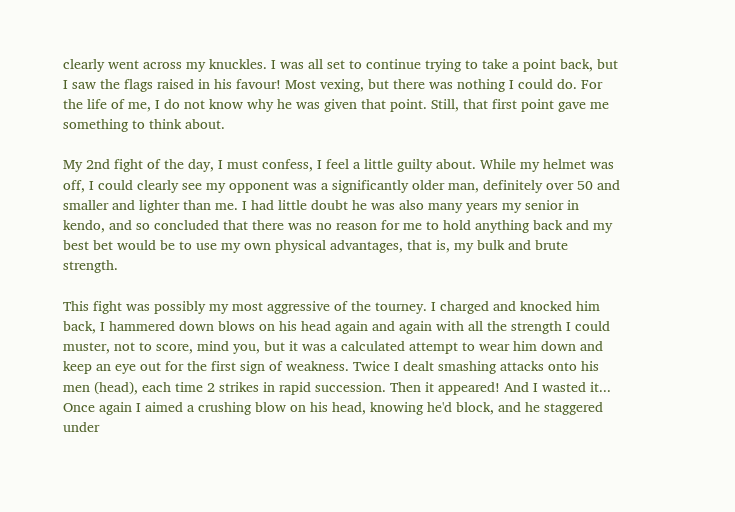clearly went across my knuckles. I was all set to continue trying to take a point back, but I saw the flags raised in his favour! Most vexing, but there was nothing I could do. For the life of me, I do not know why he was given that point. Still, that first point gave me something to think about.

My 2nd fight of the day, I must confess, I feel a little guilty about. While my helmet was off, I could clearly see my opponent was a significantly older man, definitely over 50 and smaller and lighter than me. I had little doubt he was also many years my senior in kendo, and so concluded that there was no reason for me to hold anything back and my best bet would be to use my own physical advantages, that is, my bulk and brute strength.

This fight was possibly my most aggressive of the tourney. I charged and knocked him back, I hammered down blows on his head again and again with all the strength I could muster, not to score, mind you, but it was a calculated attempt to wear him down and keep an eye out for the first sign of weakness. Twice I dealt smashing attacks onto his men (head), each time 2 strikes in rapid succession. Then it appeared! And I wasted it... Once again I aimed a crushing blow on his head, knowing he'd block, and he staggered under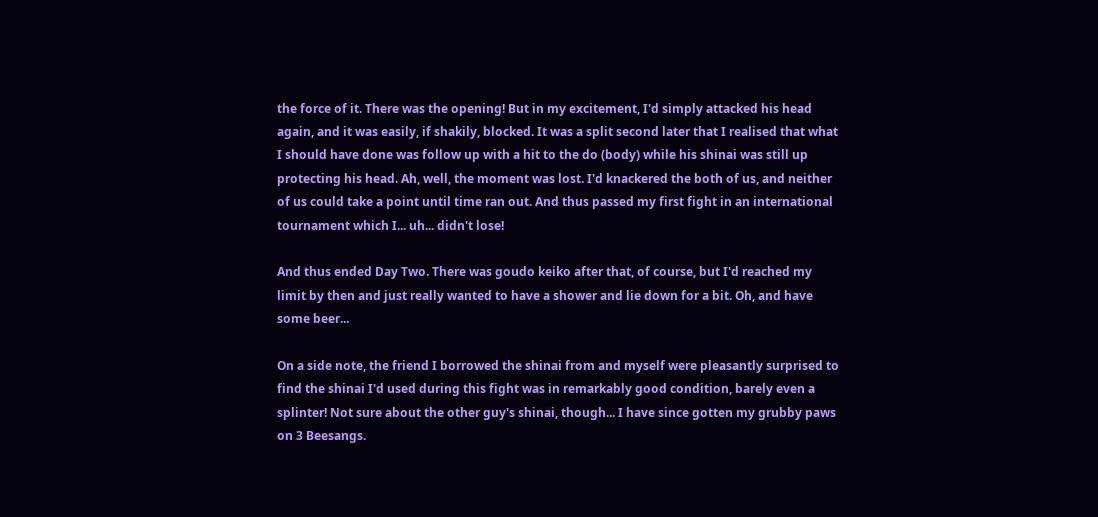the force of it. There was the opening! But in my excitement, I'd simply attacked his head again, and it was easily, if shakily, blocked. It was a split second later that I realised that what I should have done was follow up with a hit to the do (body) while his shinai was still up protecting his head. Ah, well, the moment was lost. I'd knackered the both of us, and neither of us could take a point until time ran out. And thus passed my first fight in an international tournament which I... uh... didn't lose!

And thus ended Day Two. There was goudo keiko after that, of course, but I'd reached my limit by then and just really wanted to have a shower and lie down for a bit. Oh, and have some beer...

On a side note, the friend I borrowed the shinai from and myself were pleasantly surprised to find the shinai I'd used during this fight was in remarkably good condition, barely even a splinter! Not sure about the other guy's shinai, though... I have since gotten my grubby paws on 3 Beesangs.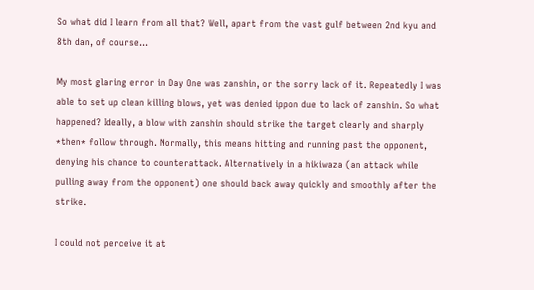So what did I learn from all that? Well, apart from the vast gulf between 2nd kyu and 8th dan, of course...

My most glaring error in Day One was zanshin, or the sorry lack of it. Repeatedly I was able to set up clean killing blows, yet was denied ippon due to lack of zanshin. So what happened? Ideally, a blow with zanshin should strike the target clearly and sharply *then* follow through. Normally, this means hitting and running past the opponent, denying his chance to counterattack. Alternatively in a hikiwaza (an attack while pulling away from the opponent) one should back away quickly and smoothly after the strike.

I could not perceive it at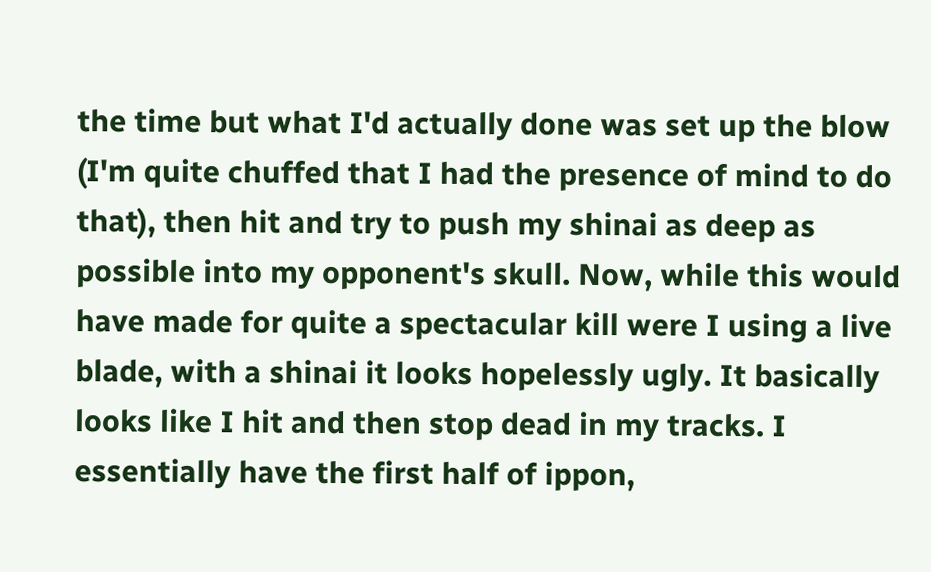the time but what I'd actually done was set up the blow (I'm quite chuffed that I had the presence of mind to do that), then hit and try to push my shinai as deep as possible into my opponent's skull. Now, while this would have made for quite a spectacular kill were I using a live blade, with a shinai it looks hopelessly ugly. It basically looks like I hit and then stop dead in my tracks. I essentially have the first half of ippon,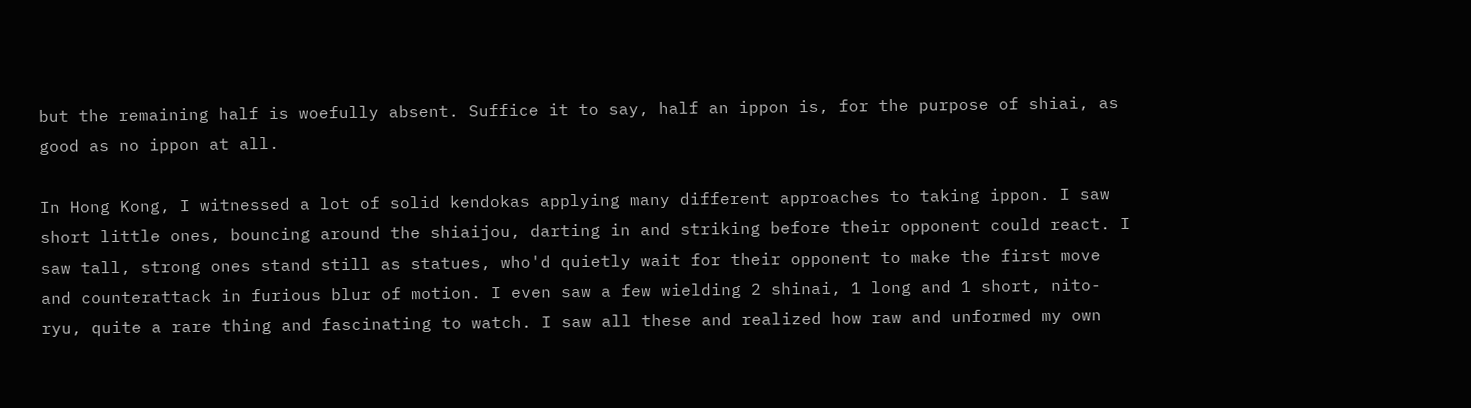but the remaining half is woefully absent. Suffice it to say, half an ippon is, for the purpose of shiai, as good as no ippon at all.

In Hong Kong, I witnessed a lot of solid kendokas applying many different approaches to taking ippon. I saw short little ones, bouncing around the shiaijou, darting in and striking before their opponent could react. I saw tall, strong ones stand still as statues, who'd quietly wait for their opponent to make the first move and counterattack in furious blur of motion. I even saw a few wielding 2 shinai, 1 long and 1 short, nito-ryu, quite a rare thing and fascinating to watch. I saw all these and realized how raw and unformed my own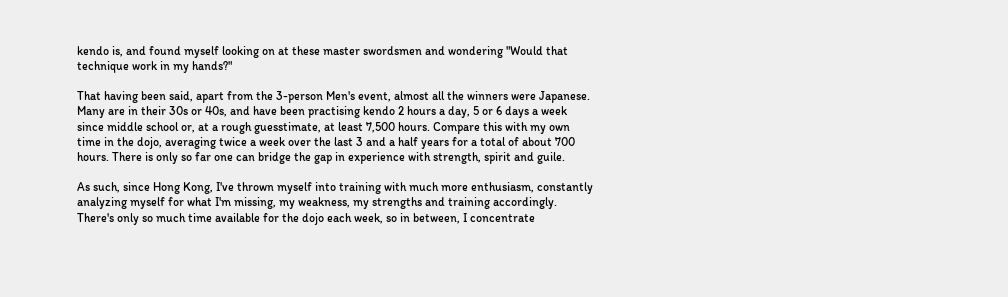kendo is, and found myself looking on at these master swordsmen and wondering "Would that technique work in my hands?"

That having been said, apart from the 3-person Men's event, almost all the winners were Japanese. Many are in their 30s or 40s, and have been practising kendo 2 hours a day, 5 or 6 days a week since middle school or, at a rough guesstimate, at least 7,500 hours. Compare this with my own time in the dojo, averaging twice a week over the last 3 and a half years for a total of about 700 hours. There is only so far one can bridge the gap in experience with strength, spirit and guile.

As such, since Hong Kong, I've thrown myself into training with much more enthusiasm, constantly analyzing myself for what I'm missing, my weakness, my strengths and training accordingly. There's only so much time available for the dojo each week, so in between, I concentrate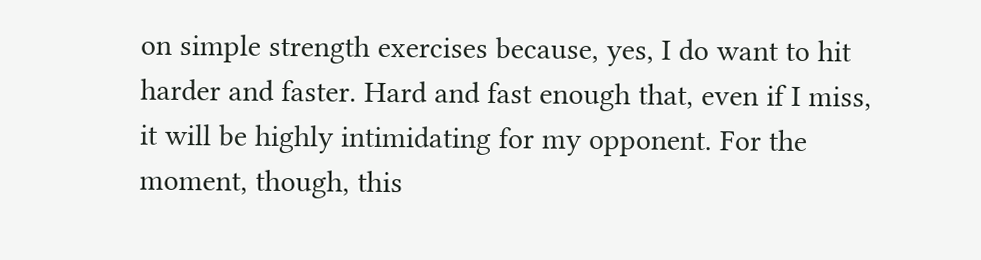on simple strength exercises because, yes, I do want to hit harder and faster. Hard and fast enough that, even if I miss, it will be highly intimidating for my opponent. For the moment, though, this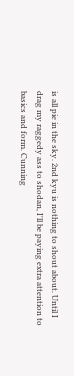is all pie in the sky. 2nd kyu is nothing to shout about. Until I drag my raggedy ass to shodan, I'll be paying extra attention to basics and form. Cunning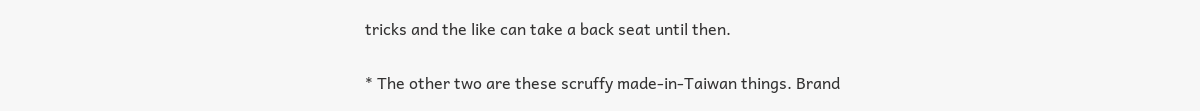tricks and the like can take a back seat until then.

* The other two are these scruffy made-in-Taiwan things. Brand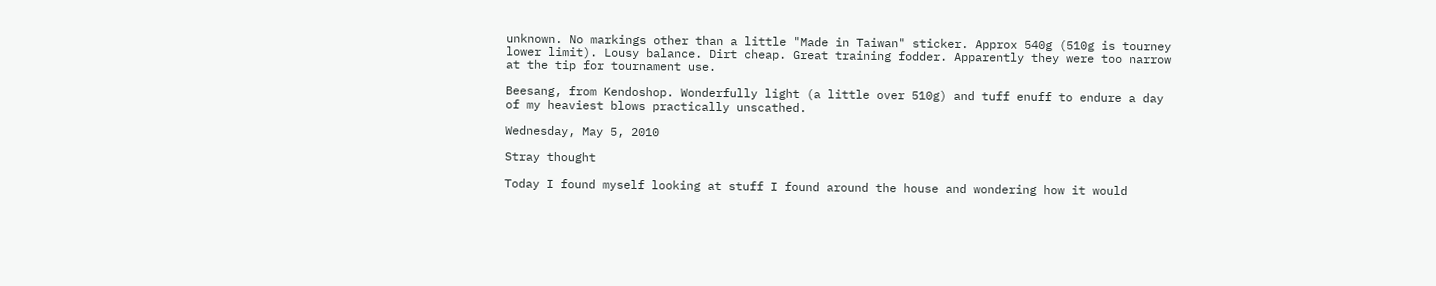unknown. No markings other than a little "Made in Taiwan" sticker. Approx 540g (510g is tourney lower limit). Lousy balance. Dirt cheap. Great training fodder. Apparently they were too narrow at the tip for tournament use.

Beesang, from Kendoshop. Wonderfully light (a little over 510g) and tuff enuff to endure a day of my heaviest blows practically unscathed.

Wednesday, May 5, 2010

Stray thought

Today I found myself looking at stuff I found around the house and wondering how it would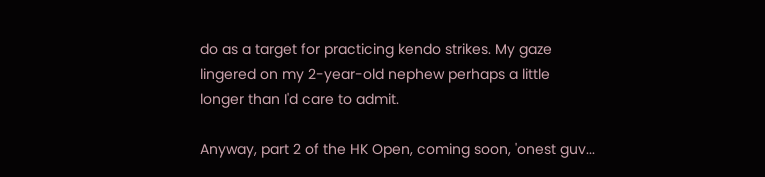do as a target for practicing kendo strikes. My gaze lingered on my 2-year-old nephew perhaps a little longer than I'd care to admit.

Anyway, part 2 of the HK Open, coming soon, 'onest guv...